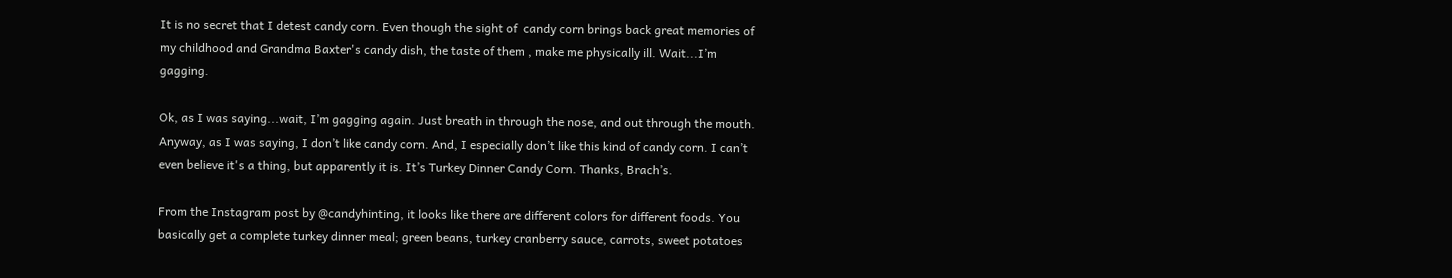It is no secret that I detest candy corn. Even though the sight of  candy corn brings back great memories of my childhood and Grandma Baxter's candy dish, the taste of them , make me physically ill. Wait...I’m gagging.

Ok, as I was saying...wait, I’m gagging again. Just breath in through the nose, and out through the mouth. Anyway, as I was saying, I don’t like candy corn. And, I especially don’t like this kind of candy corn. I can’t even believe it's a thing, but apparently it is. It’s Turkey Dinner Candy Corn. Thanks, Brach’s.

From the Instagram post by @candyhinting, it looks like there are different colors for different foods. You basically get a complete turkey dinner meal; green beans, turkey cranberry sauce, carrots, sweet potatoes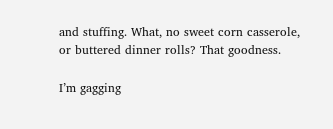and stuffing. What, no sweet corn casserole, or buttered dinner rolls? That goodness.

I’m gagging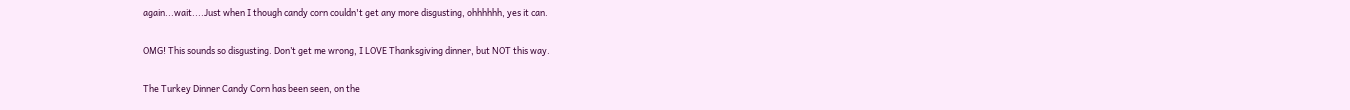again...wait....Just when I though candy corn couldn't get any more disgusting, ohhhhhh, yes it can.

OMG! This sounds so disgusting. Don’t get me wrong, I LOVE Thanksgiving dinner, but NOT this way.

The Turkey Dinner Candy Corn has been seen, on the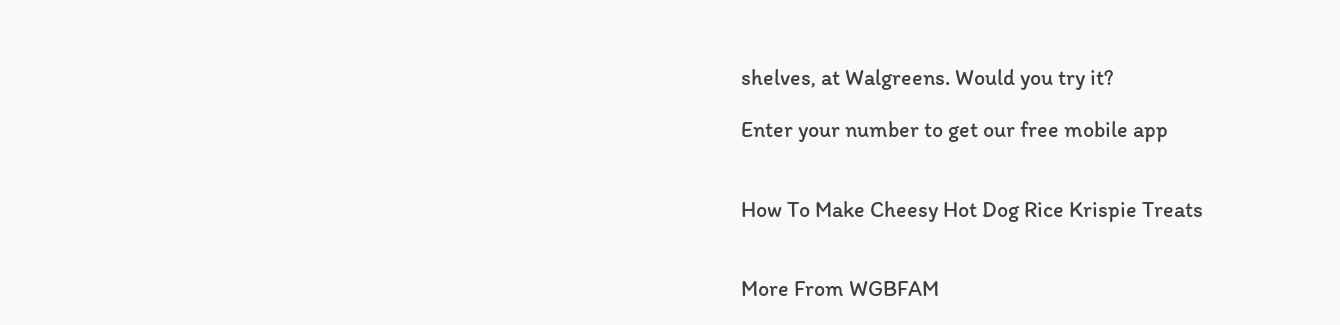shelves, at Walgreens. Would you try it?

Enter your number to get our free mobile app


How To Make Cheesy Hot Dog Rice Krispie Treats


More From WGBFAM